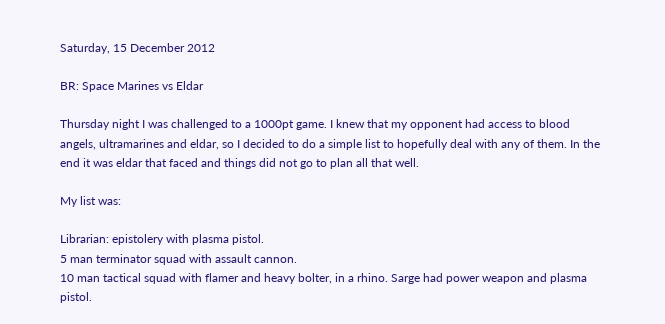Saturday, 15 December 2012

BR: Space Marines vs Eldar

Thursday night I was challenged to a 1000pt game. I knew that my opponent had access to blood angels, ultramarines and eldar, so I decided to do a simple list to hopefully deal with any of them. In the end it was eldar that faced and things did not go to plan all that well.

My list was:

Librarian: epistolery with plasma pistol.
5 man terminator squad with assault cannon.
10 man tactical squad with flamer and heavy bolter, in a rhino. Sarge had power weapon and plasma pistol.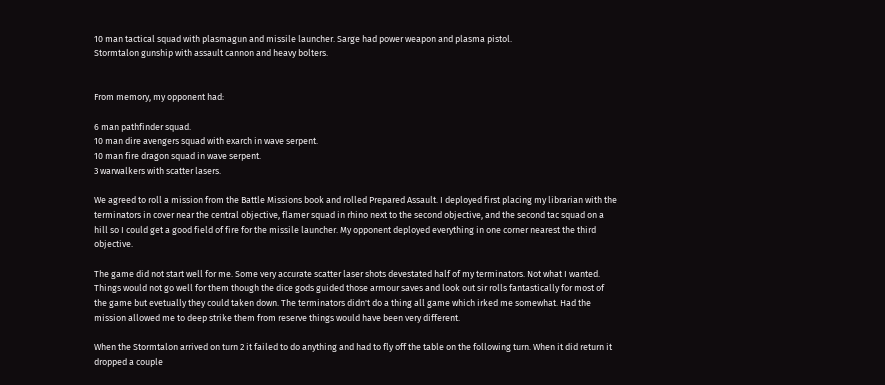10 man tactical squad with plasmagun and missile launcher. Sarge had power weapon and plasma pistol.
Stormtalon gunship with assault cannon and heavy bolters.


From memory, my opponent had:

6 man pathfinder squad.
10 man dire avengers squad with exarch in wave serpent.
10 man fire dragon squad in wave serpent.
3 warwalkers with scatter lasers.

We agreed to roll a mission from the Battle Missions book and rolled Prepared Assault. I deployed first placing my librarian with the terminators in cover near the central objective, flamer squad in rhino next to the second objective, and the second tac squad on a hill so I could get a good field of fire for the missile launcher. My opponent deployed everything in one corner nearest the third objective.

The game did not start well for me. Some very accurate scatter laser shots devestated half of my terminators. Not what I wanted. Things would not go well for them though the dice gods guided those armour saves and look out sir rolls fantastically for most of the game but evetually they could taken down. The terminators didn't do a thing all game which irked me somewhat. Had the mission allowed me to deep strike them from reserve things would have been very different.

When the Stormtalon arrived on turn 2 it failed to do anything and had to fly off the table on the following turn. When it did return it dropped a couple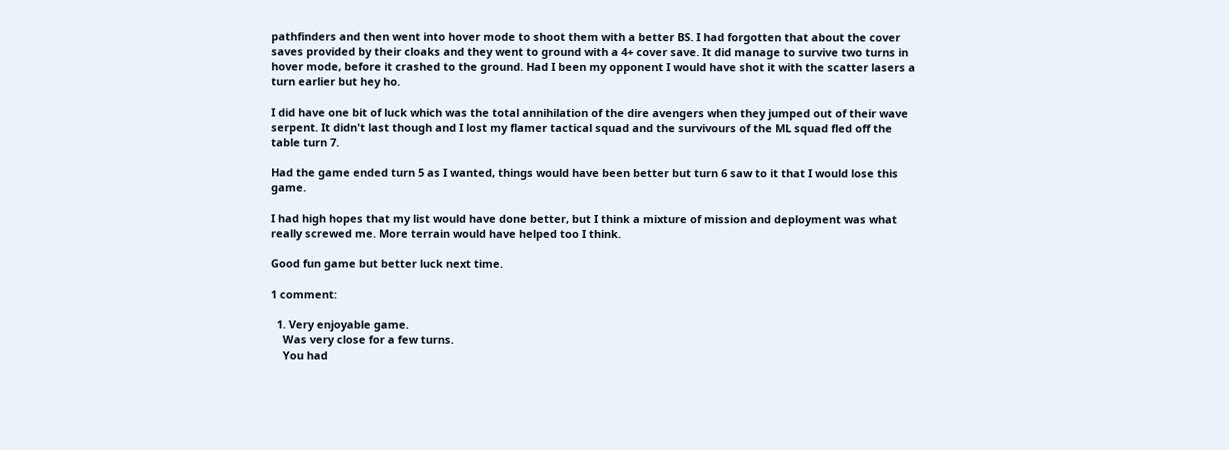pathfinders and then went into hover mode to shoot them with a better BS. I had forgotten that about the cover saves provided by their cloaks and they went to ground with a 4+ cover save. It did manage to survive two turns in hover mode, before it crashed to the ground. Had I been my opponent I would have shot it with the scatter lasers a turn earlier but hey ho.

I did have one bit of luck which was the total annihilation of the dire avengers when they jumped out of their wave serpent. It didn't last though and I lost my flamer tactical squad and the survivours of the ML squad fled off the table turn 7.

Had the game ended turn 5 as I wanted, things would have been better but turn 6 saw to it that I would lose this game.

I had high hopes that my list would have done better, but I think a mixture of mission and deployment was what really screwed me. More terrain would have helped too I think.

Good fun game but better luck next time.

1 comment:

  1. Very enjoyable game.
    Was very close for a few turns.
    You had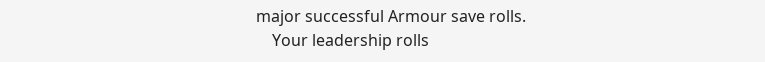major successful Armour save rolls.
    Your leadership rolls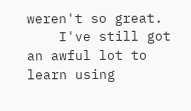weren't so great.
    I've still got an awful lot to learn using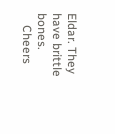Eldar. They have brittle bones.
    Cheers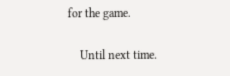for the game.

    Until next time.